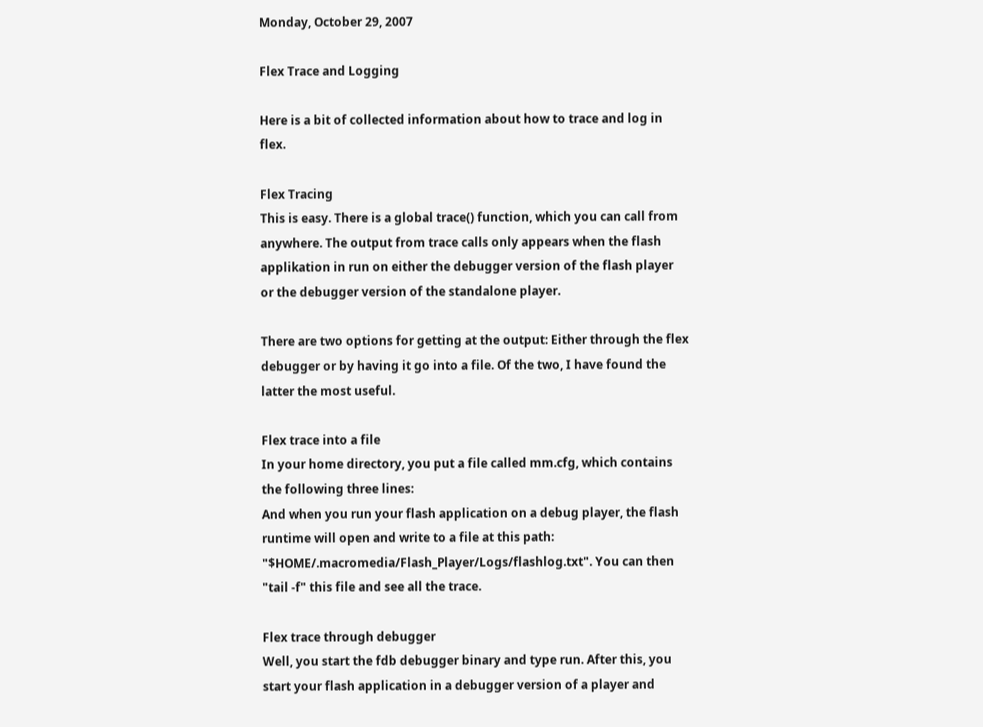Monday, October 29, 2007

Flex Trace and Logging

Here is a bit of collected information about how to trace and log in flex.

Flex Tracing
This is easy. There is a global trace() function, which you can call from anywhere. The output from trace calls only appears when the flash applikation in run on either the debugger version of the flash player or the debugger version of the standalone player.

There are two options for getting at the output: Either through the flex debugger or by having it go into a file. Of the two, I have found the latter the most useful.

Flex trace into a file
In your home directory, you put a file called mm.cfg, which contains the following three lines:
And when you run your flash application on a debug player, the flash runtime will open and write to a file at this path: "$HOME/.macromedia/Flash_Player/Logs/flashlog.txt". You can then "tail -f" this file and see all the trace.

Flex trace through debugger
Well, you start the fdb debugger binary and type run. After this, you start your flash application in a debugger version of a player and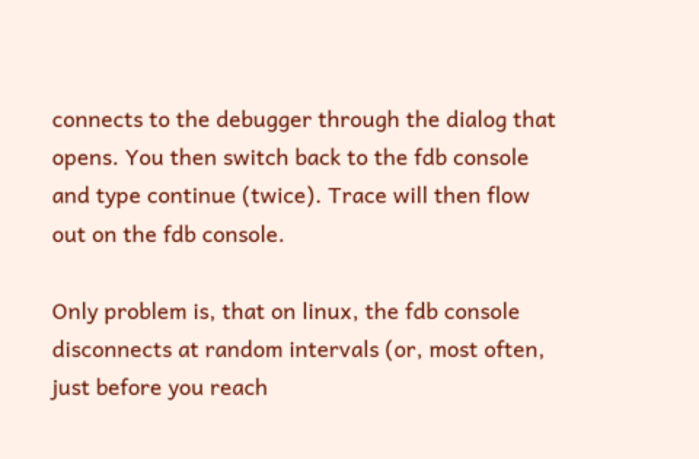connects to the debugger through the dialog that opens. You then switch back to the fdb console and type continue (twice). Trace will then flow out on the fdb console.

Only problem is, that on linux, the fdb console disconnects at random intervals (or, most often, just before you reach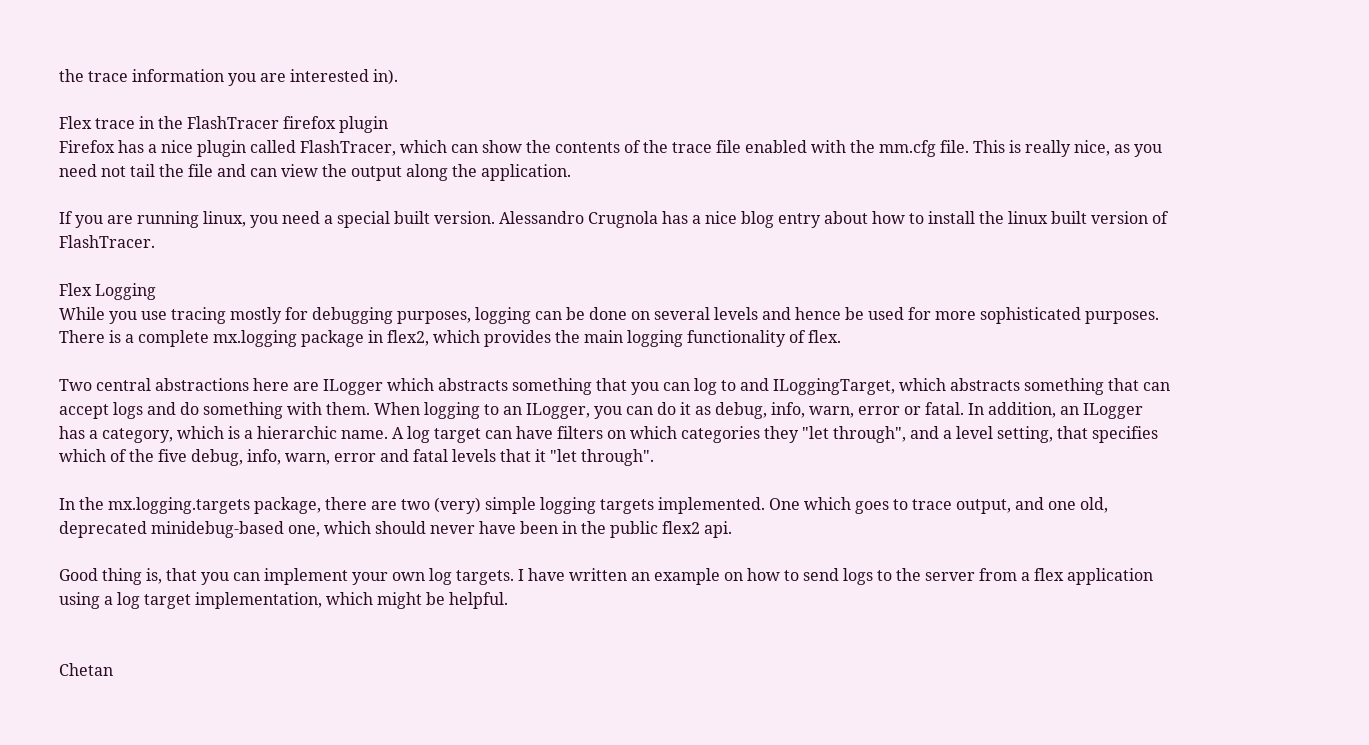the trace information you are interested in).

Flex trace in the FlashTracer firefox plugin
Firefox has a nice plugin called FlashTracer, which can show the contents of the trace file enabled with the mm.cfg file. This is really nice, as you need not tail the file and can view the output along the application.

If you are running linux, you need a special built version. Alessandro Crugnola has a nice blog entry about how to install the linux built version of FlashTracer.

Flex Logging
While you use tracing mostly for debugging purposes, logging can be done on several levels and hence be used for more sophisticated purposes. There is a complete mx.logging package in flex2, which provides the main logging functionality of flex.

Two central abstractions here are ILogger which abstracts something that you can log to and ILoggingTarget, which abstracts something that can accept logs and do something with them. When logging to an ILogger, you can do it as debug, info, warn, error or fatal. In addition, an ILogger has a category, which is a hierarchic name. A log target can have filters on which categories they "let through", and a level setting, that specifies which of the five debug, info, warn, error and fatal levels that it "let through".

In the mx.logging.targets package, there are two (very) simple logging targets implemented. One which goes to trace output, and one old, deprecated minidebug-based one, which should never have been in the public flex2 api.

Good thing is, that you can implement your own log targets. I have written an example on how to send logs to the server from a flex application using a log target implementation, which might be helpful.


Chetan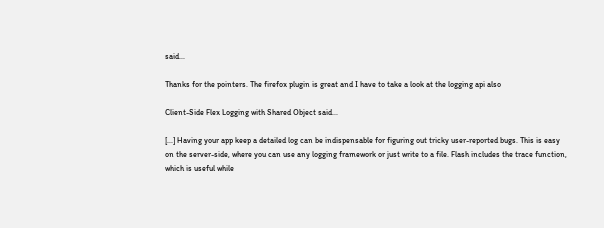said...

Thanks for the pointers. The firefox plugin is great and I have to take a look at the logging api also

Client-Side Flex Logging with Shared Object said...

[...] Having your app keep a detailed log can be indispensable for figuring out tricky user-reported bugs. This is easy on the server-side, where you can use any logging framework or just write to a file. Flash includes the trace function, which is useful while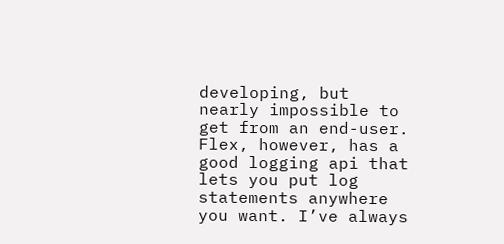developing, but nearly impossible to get from an end-user. Flex, however, has a good logging api that lets you put log statements anywhere you want. I’ve always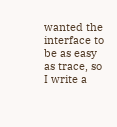wanted the interface to be as easy as trace, so I write a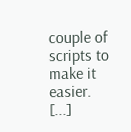couple of scripts to make it easier. [...]